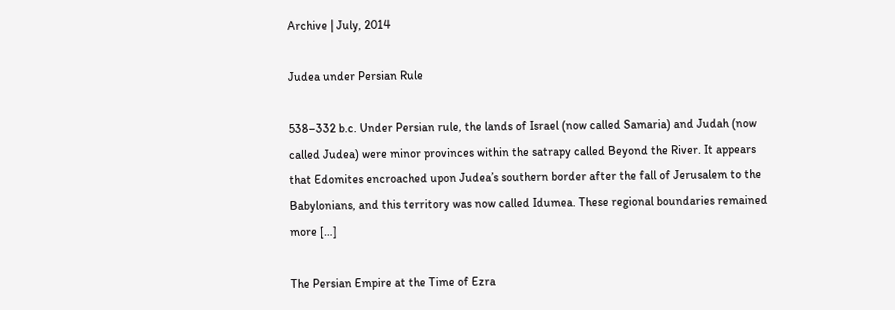Archive | July, 2014

Judea under Persian Rule

538–332 b.c. Under Persian rule, the lands of Israel (now called Samaria) and Judah (now called Judea) were minor provinces within the satrapy called Beyond the River. It appears that Edomites encroached upon Judea’s southern border after the fall of Jerusalem to the Babylonians, and this territory was now called Idumea. These regional boundaries remained more […]

The Persian Empire at the Time of Ezra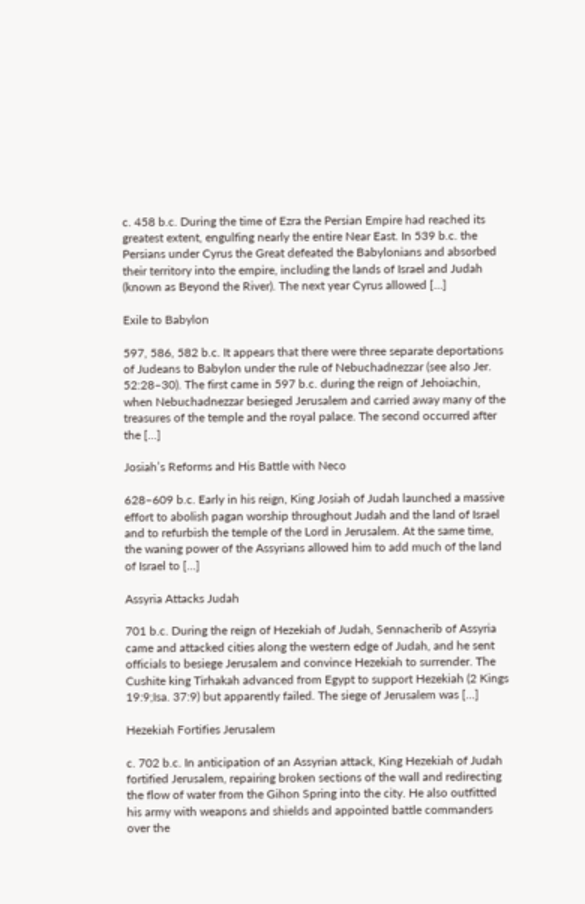c. 458 b.c. During the time of Ezra the Persian Empire had reached its greatest extent, engulfing nearly the entire Near East. In 539 b.c. the Persians under Cyrus the Great defeated the Babylonians and absorbed their territory into the empire, including the lands of Israel and Judah (known as Beyond the River). The next year Cyrus allowed […]

Exile to Babylon

597, 586, 582 b.c. It appears that there were three separate deportations of Judeans to Babylon under the rule of Nebuchadnezzar (see also Jer. 52:28–30). The first came in 597 b.c. during the reign of Jehoiachin, when Nebuchadnezzar besieged Jerusalem and carried away many of the treasures of the temple and the royal palace. The second occurred after the […]

Josiah’s Reforms and His Battle with Neco

628–609 b.c. Early in his reign, King Josiah of Judah launched a massive effort to abolish pagan worship throughout Judah and the land of Israel and to refurbish the temple of the Lord in Jerusalem. At the same time, the waning power of the Assyrians allowed him to add much of the land of Israel to […]

Assyria Attacks Judah

701 b.c. During the reign of Hezekiah of Judah, Sennacherib of Assyria came and attacked cities along the western edge of Judah, and he sent officials to besiege Jerusalem and convince Hezekiah to surrender. The Cushite king Tirhakah advanced from Egypt to support Hezekiah (2 Kings 19:9;Isa. 37:9) but apparently failed. The siege of Jerusalem was […]

Hezekiah Fortifies Jerusalem

c. 702 b.c. In anticipation of an Assyrian attack, King Hezekiah of Judah fortified Jerusalem, repairing broken sections of the wall and redirecting the flow of water from the Gihon Spring into the city. He also outfitted his army with weapons and shields and appointed battle commanders over the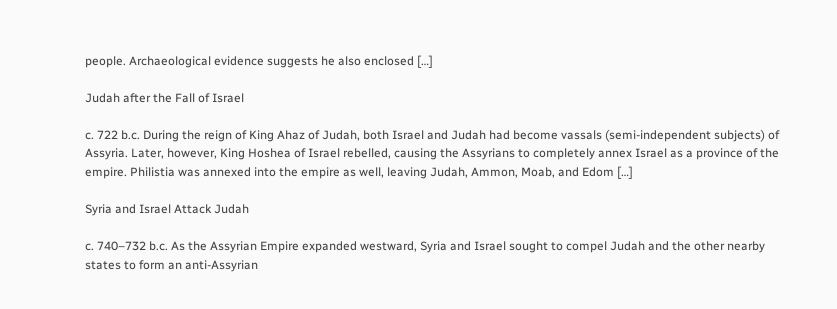people. Archaeological evidence suggests he also enclosed […]

Judah after the Fall of Israel

c. 722 b.c. During the reign of King Ahaz of Judah, both Israel and Judah had become vassals (semi-independent subjects) of Assyria. Later, however, King Hoshea of Israel rebelled, causing the Assyrians to completely annex Israel as a province of the empire. Philistia was annexed into the empire as well, leaving Judah, Ammon, Moab, and Edom […]

Syria and Israel Attack Judah

c. 740–732 b.c. As the Assyrian Empire expanded westward, Syria and Israel sought to compel Judah and the other nearby states to form an anti-Assyrian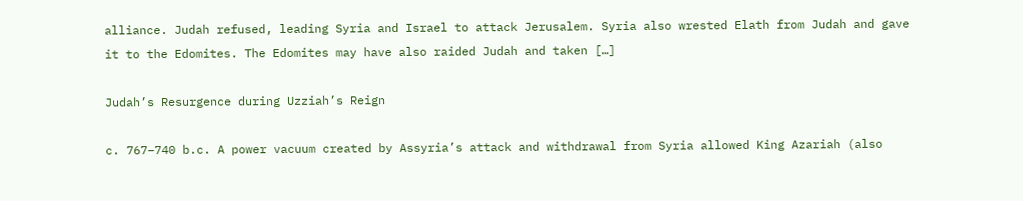alliance. Judah refused, leading Syria and Israel to attack Jerusalem. Syria also wrested Elath from Judah and gave it to the Edomites. The Edomites may have also raided Judah and taken […]

Judah’s Resurgence during Uzziah’s Reign

c. 767–740 b.c. A power vacuum created by Assyria’s attack and withdrawal from Syria allowed King Azariah (also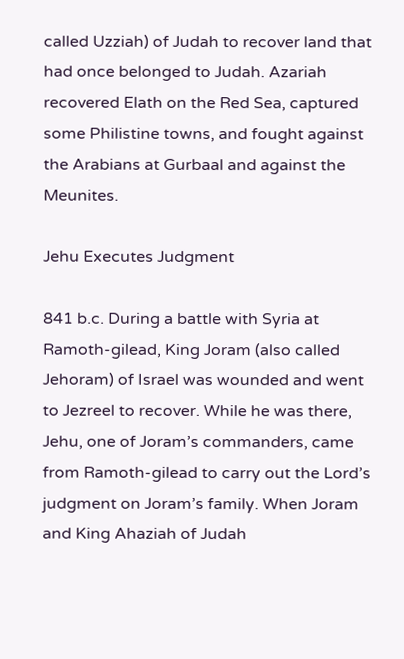called Uzziah) of Judah to recover land that had once belonged to Judah. Azariah recovered Elath on the Red Sea, captured some Philistine towns, and fought against the Arabians at Gurbaal and against the Meunites.

Jehu Executes Judgment

841 b.c. During a battle with Syria at Ramoth-gilead, King Joram (also called Jehoram) of Israel was wounded and went to Jezreel to recover. While he was there, Jehu, one of Joram’s commanders, came from Ramoth-gilead to carry out the Lord’s judgment on Joram’s family. When Joram and King Ahaziah of Judah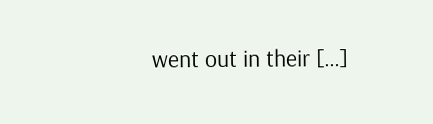went out in their […]